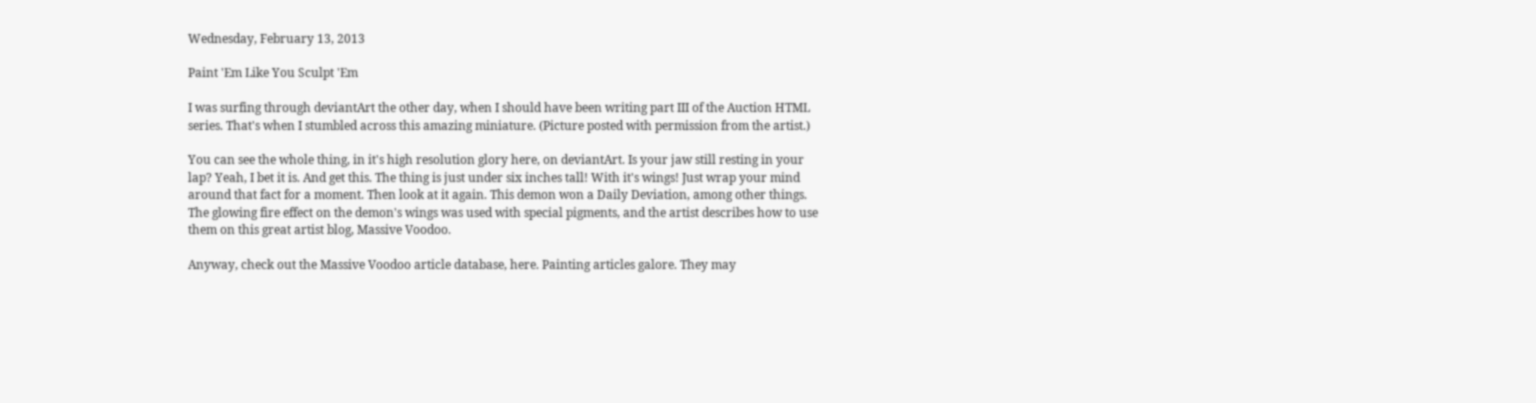Wednesday, February 13, 2013

Paint 'Em Like You Sculpt 'Em

I was surfing through deviantArt the other day, when I should have been writing part III of the Auction HTML series. That's when I stumbled across this amazing miniature. (Picture posted with permission from the artist.)

You can see the whole thing, in it's high resolution glory here, on deviantArt. Is your jaw still resting in your lap? Yeah, I bet it is. And get this. The thing is just under six inches tall! With it's wings! Just wrap your mind around that fact for a moment. Then look at it again. This demon won a Daily Deviation, among other things. The glowing fire effect on the demon's wings was used with special pigments, and the artist describes how to use them on this great artist blog, Massive Voodoo.

Anyway, check out the Massive Voodoo article database, here. Painting articles galore. They may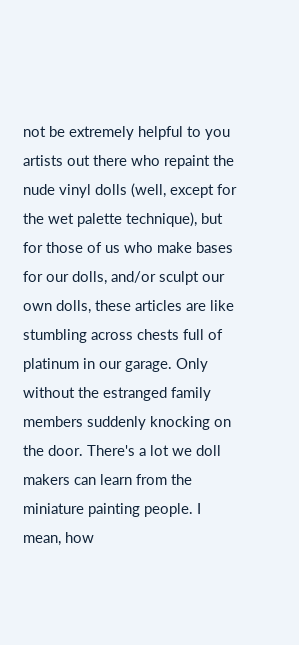not be extremely helpful to you artists out there who repaint the nude vinyl dolls (well, except for the wet palette technique), but for those of us who make bases for our dolls, and/or sculpt our own dolls, these articles are like stumbling across chests full of platinum in our garage. Only without the estranged family members suddenly knocking on the door. There's a lot we doll makers can learn from the miniature painting people. I mean, how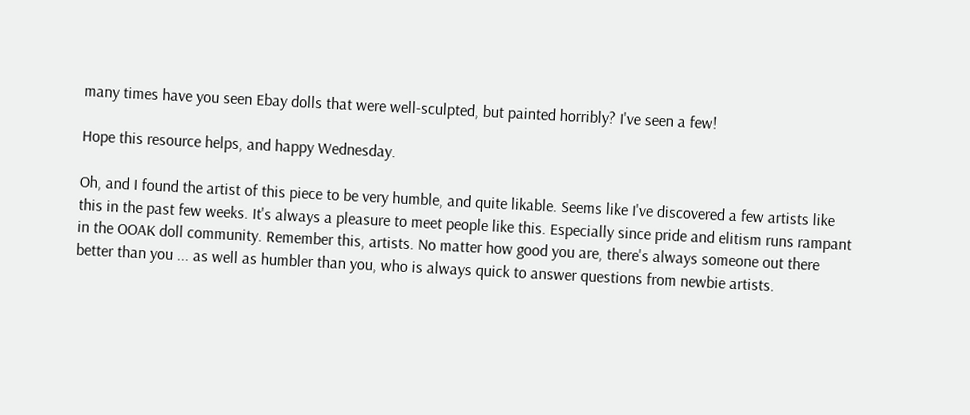many times have you seen Ebay dolls that were well-sculpted, but painted horribly? I've seen a few!

Hope this resource helps, and happy Wednesday.

Oh, and I found the artist of this piece to be very humble, and quite likable. Seems like I've discovered a few artists like this in the past few weeks. It's always a pleasure to meet people like this. Especially since pride and elitism runs rampant in the OOAK doll community. Remember this, artists. No matter how good you are, there's always someone out there better than you ... as well as humbler than you, who is always quick to answer questions from newbie artists.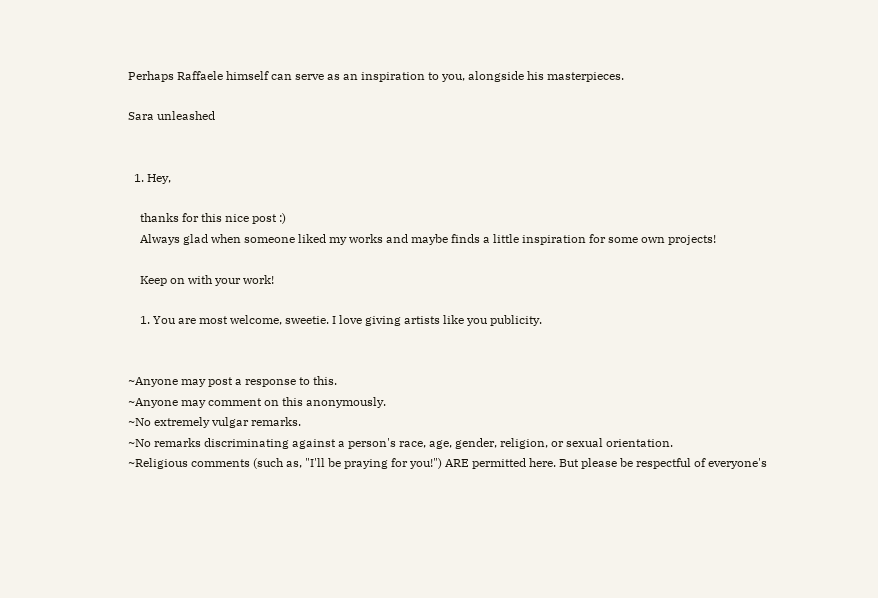Perhaps Raffaele himself can serve as an inspiration to you, alongside his masterpieces.

Sara unleashed


  1. Hey,

    thanks for this nice post :)
    Always glad when someone liked my works and maybe finds a little inspiration for some own projects!

    Keep on with your work!

    1. You are most welcome, sweetie. I love giving artists like you publicity.


~Anyone may post a response to this.
~Anyone may comment on this anonymously.
~No extremely vulgar remarks.
~No remarks discriminating against a person's race, age, gender, religion, or sexual orientation.
~Religious comments (such as, "I'll be praying for you!") ARE permitted here. But please be respectful of everyone's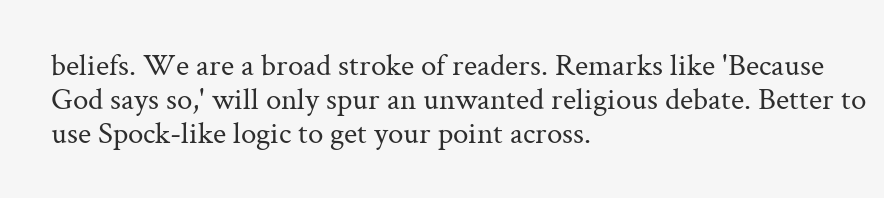beliefs. We are a broad stroke of readers. Remarks like 'Because God says so,' will only spur an unwanted religious debate. Better to use Spock-like logic to get your point across.